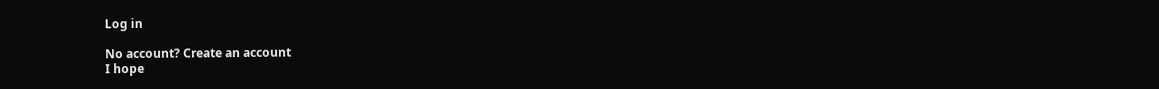Log in

No account? Create an account
I hope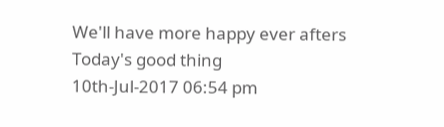We'll have more happy ever afters
Today's good thing
10th-Jul-2017 06:54 pm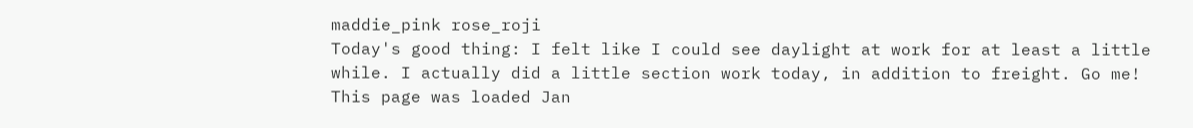maddie_pink rose_roji
Today's good thing: I felt like I could see daylight at work for at least a little while. I actually did a little section work today, in addition to freight. Go me!
This page was loaded Jan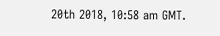20th 2018, 10:58 am GMT.